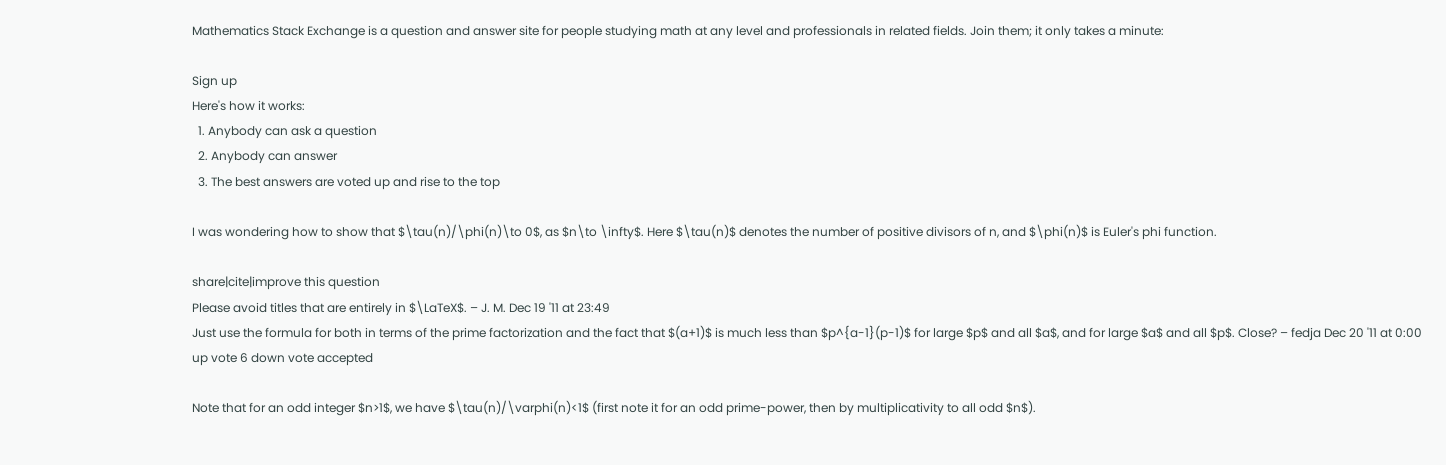Mathematics Stack Exchange is a question and answer site for people studying math at any level and professionals in related fields. Join them; it only takes a minute:

Sign up
Here's how it works:
  1. Anybody can ask a question
  2. Anybody can answer
  3. The best answers are voted up and rise to the top

I was wondering how to show that $\tau(n)/\phi(n)\to 0$, as $n\to \infty$. Here $\tau(n)$ denotes the number of positive divisors of n, and $\phi(n)$ is Euler's phi function.

share|cite|improve this question
Please avoid titles that are entirely in $\LaTeX$. – J. M. Dec 19 '11 at 23:49
Just use the formula for both in terms of the prime factorization and the fact that $(a+1)$ is much less than $p^{a-1}(p-1)$ for large $p$ and all $a$, and for large $a$ and all $p$. Close? – fedja Dec 20 '11 at 0:00
up vote 6 down vote accepted

Note that for an odd integer $n>1$, we have $\tau(n)/\varphi(n)<1$ (first note it for an odd prime-power, then by multiplicativity to all odd $n$).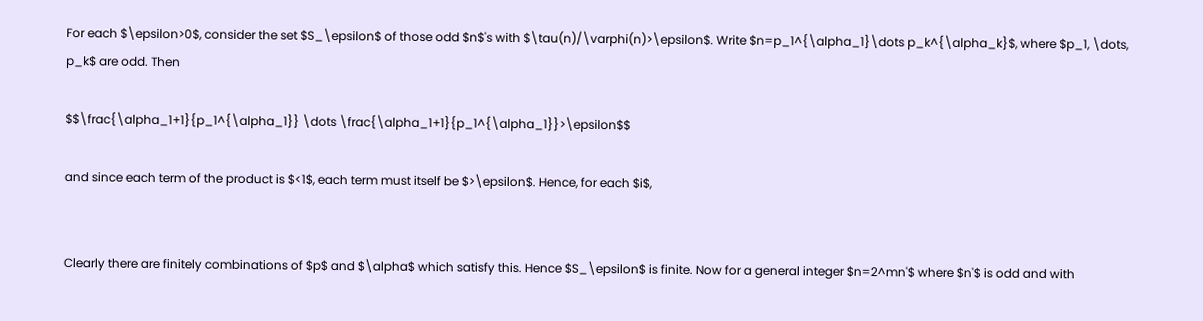For each $\epsilon>0$, consider the set $S_\epsilon$ of those odd $n$'s with $\tau(n)/\varphi(n)>\epsilon$. Write $n=p_1^{\alpha_1}\dots p_k^{\alpha_k}$, where $p_1, \dots, p_k$ are odd. Then

$$\frac{\alpha_1+1}{p_1^{\alpha_1}} \dots \frac{\alpha_1+1}{p_1^{\alpha_1}}>\epsilon$$

and since each term of the product is $<1$, each term must itself be $>\epsilon$. Hence, for each $i$,


Clearly there are finitely combinations of $p$ and $\alpha$ which satisfy this. Hence $S_\epsilon$ is finite. Now for a general integer $n=2^mn'$ where $n'$ is odd and with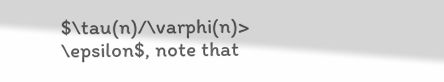$\tau(n)/\varphi(n)> \epsilon$, note that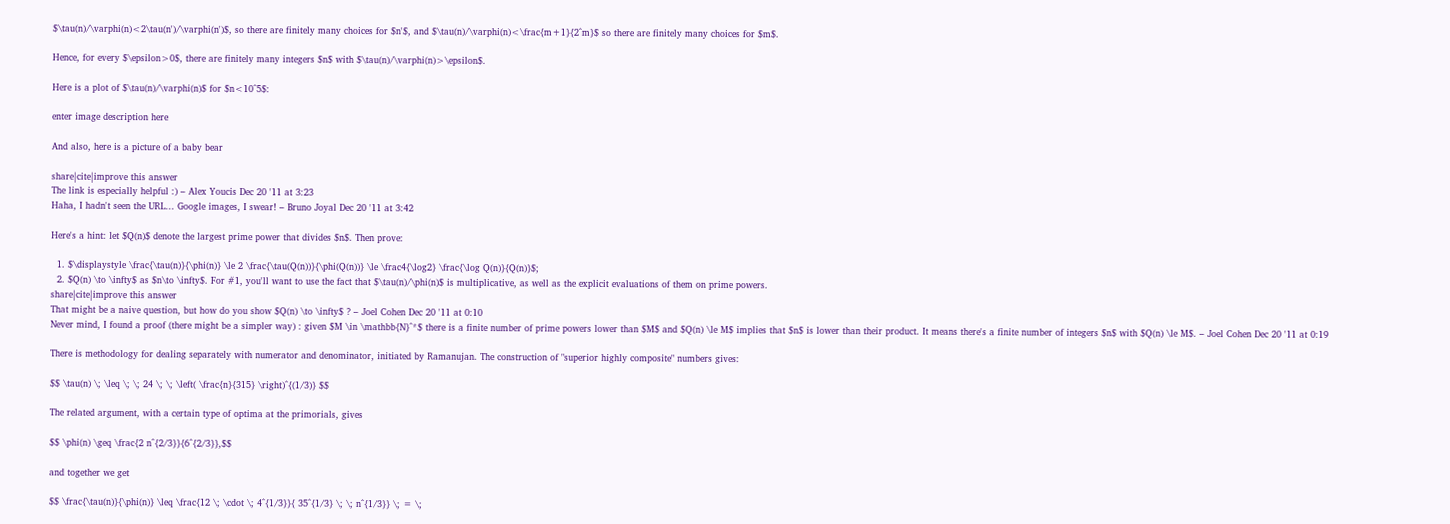$\tau(n)/\varphi(n)<2\tau(n')/\varphi(n')$, so there are finitely many choices for $n'$, and $\tau(n)/\varphi(n)<\frac{m+1}{2^m}$ so there are finitely many choices for $m$.

Hence, for every $\epsilon>0$, there are finitely many integers $n$ with $\tau(n)/\varphi(n)>\epsilon$.

Here is a plot of $\tau(n)/\varphi(n)$ for $n<10^5$:

enter image description here

And also, here is a picture of a baby bear

share|cite|improve this answer
The link is especially helpful :) – Alex Youcis Dec 20 '11 at 3:23
Haha, I hadn't seen the URL... Google images, I swear! – Bruno Joyal Dec 20 '11 at 3:42

Here's a hint: let $Q(n)$ denote the largest prime power that divides $n$. Then prove:

  1. $\displaystyle \frac{\tau(n)}{\phi(n)} \le 2 \frac{\tau(Q(n))}{\phi(Q(n))} \le \frac4{\log2} \frac{\log Q(n)}{Q(n)}$;
  2. $Q(n) \to \infty$ as $n\to \infty$. For #1, you'll want to use the fact that $\tau(n)/\phi(n)$ is multiplicative, as well as the explicit evaluations of them on prime powers.
share|cite|improve this answer
That might be a naive question, but how do you show $Q(n) \to \infty$ ? – Joel Cohen Dec 20 '11 at 0:10
Never mind, I found a proof (there might be a simpler way) : given $M \in \mathbb{N}^*$ there is a finite number of prime powers lower than $M$ and $Q(n) \le M$ implies that $n$ is lower than their product. It means there's a finite number of integers $n$ with $Q(n) \le M$. – Joel Cohen Dec 20 '11 at 0:19

There is methodology for dealing separately with numerator and denominator, initiated by Ramanujan. The construction of "superior highly composite" numbers gives:

$$ \tau(n) \; \leq \; \; 24 \; \; \left( \frac{n}{315} \right)^{(1/3)} $$

The related argument, with a certain type of optima at the primorials, gives

$$ \phi(n) \geq \frac{2 n^{2/3}}{6^{2/3}},$$

and together we get

$$ \frac{\tau(n)}{\phi(n)} \leq \frac{12 \; \cdot \; 4^{1/3}}{ 35^{1/3} \; \; n^{1/3}} \; = \;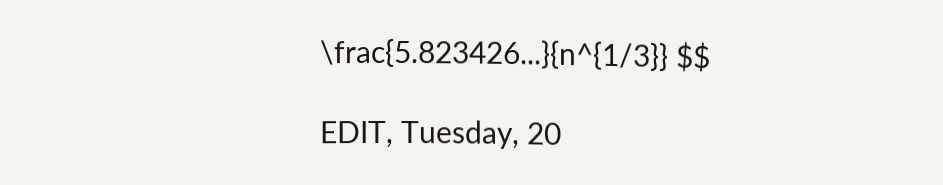\frac{5.823426...}{n^{1/3}} $$

EDIT, Tuesday, 20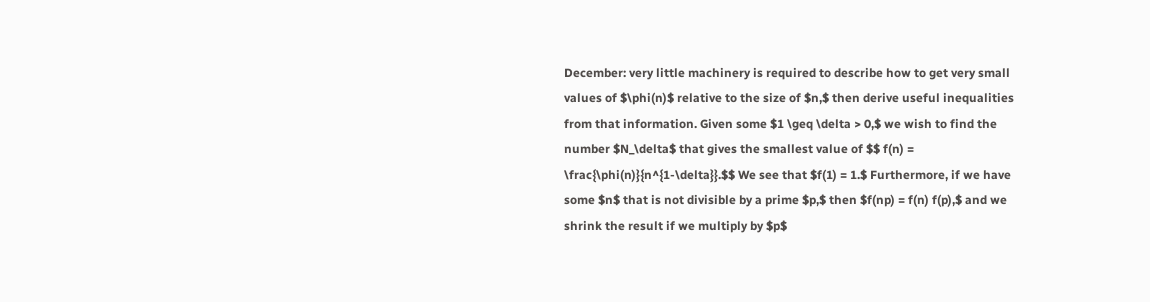December: very little machinery is required to describe how to get very small values of $\phi(n)$ relative to the size of $n,$ then derive useful inequalities from that information. Given some $1 \geq \delta > 0,$ we wish to find the number $N_\delta$ that gives the smallest value of $$ f(n) = \frac{\phi(n)}{n^{1-\delta}}.$$ We see that $f(1) = 1.$ Furthermore, if we have some $n$ that is not divisible by a prime $p,$ then $f(np) = f(n) f(p),$ and we shrink the result if we multiply by $p$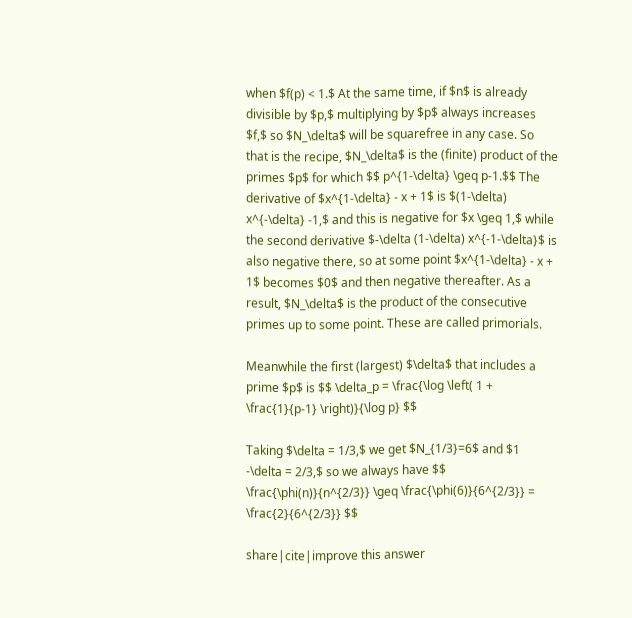when $f(p) < 1.$ At the same time, if $n$ is already divisible by $p,$ multiplying by $p$ always increases $f,$ so $N_\delta$ will be squarefree in any case. So that is the recipe, $N_\delta$ is the (finite) product of the primes $p$ for which $$ p^{1-\delta} \geq p-1.$$ The derivative of $x^{1-\delta} - x + 1$ is $(1-\delta) x^{-\delta} -1,$ and this is negative for $x \geq 1,$ while the second derivative $-\delta (1-\delta) x^{-1-\delta}$ is also negative there, so at some point $x^{1-\delta} - x + 1$ becomes $0$ and then negative thereafter. As a result, $N_\delta$ is the product of the consecutive primes up to some point. These are called primorials.

Meanwhile the first (largest) $\delta$ that includes a prime $p$ is $$ \delta_p = \frac{\log \left( 1 + \frac{1}{p-1} \right)}{\log p} $$

Taking $\delta = 1/3,$ we get $N_{1/3}=6$ and $1 -\delta = 2/3,$ so we always have $$ \frac{\phi(n)}{n^{2/3}} \geq \frac{\phi(6)}{6^{2/3}} = \frac{2}{6^{2/3}} $$

share|cite|improve this answer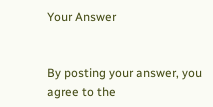Your Answer


By posting your answer, you agree to the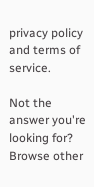privacy policy and terms of service.

Not the answer you're looking for? Browse other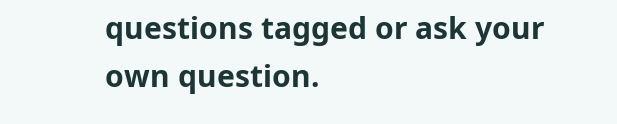questions tagged or ask your own question.